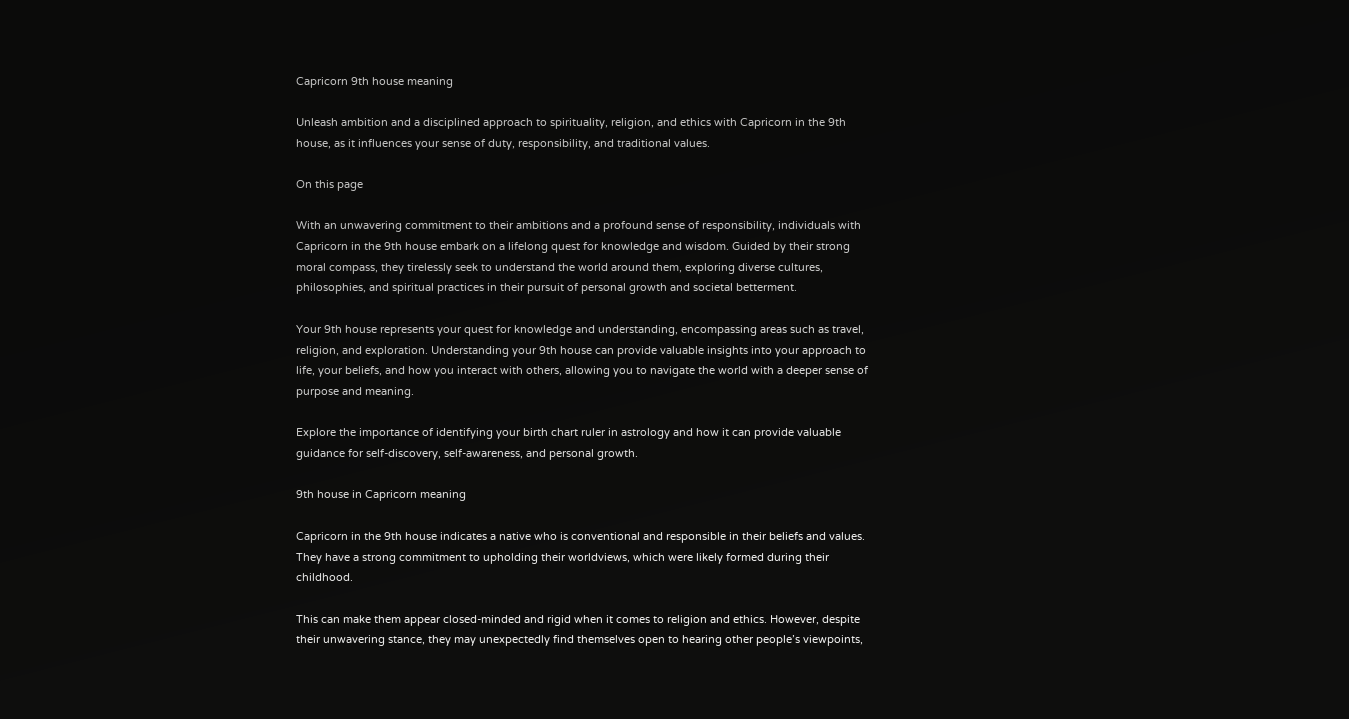Capricorn 9th house meaning

Unleash ambition and a disciplined approach to spirituality, religion, and ethics with Capricorn in the 9th house, as it influences your sense of duty, responsibility, and traditional values.

On this page

With an unwavering commitment to their ambitions and a profound sense of responsibility, individuals with Capricorn in the 9th house embark on a lifelong quest for knowledge and wisdom. Guided by their strong moral compass, they tirelessly seek to understand the world around them, exploring diverse cultures, philosophies, and spiritual practices in their pursuit of personal growth and societal betterment.

Your 9th house represents your quest for knowledge and understanding, encompassing areas such as travel, religion, and exploration. Understanding your 9th house can provide valuable insights into your approach to life, your beliefs, and how you interact with others, allowing you to navigate the world with a deeper sense of purpose and meaning.

Explore the importance of identifying your birth chart ruler in astrology and how it can provide valuable guidance for self-discovery, self-awareness, and personal growth.

9th house in Capricorn meaning

Capricorn in the 9th house indicates a native who is conventional and responsible in their beliefs and values. They have a strong commitment to upholding their worldviews, which were likely formed during their childhood.

This can make them appear closed-minded and rigid when it comes to religion and ethics. However, despite their unwavering stance, they may unexpectedly find themselves open to hearing other people’s viewpoints,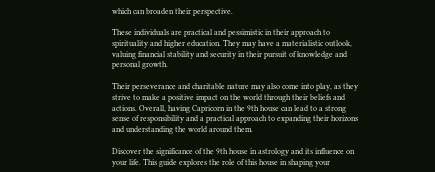which can broaden their perspective.

These individuals are practical and pessimistic in their approach to spirituality and higher education. They may have a materialistic outlook, valuing financial stability and security in their pursuit of knowledge and personal growth.

Their perseverance and charitable nature may also come into play, as they strive to make a positive impact on the world through their beliefs and actions. Overall, having Capricorn in the 9th house can lead to a strong sense of responsibility and a practical approach to expanding their horizons and understanding the world around them.

Discover the significance of the 9th house in astrology and its influence on your life. This guide explores the role of this house in shaping your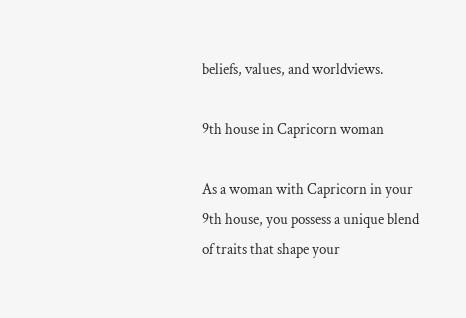beliefs, values, and worldviews.

9th house in Capricorn woman

As a woman with Capricorn in your 9th house, you possess a unique blend of traits that shape your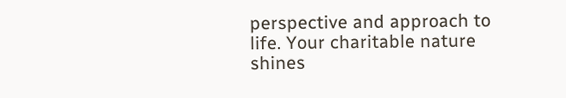perspective and approach to life. Your charitable nature shines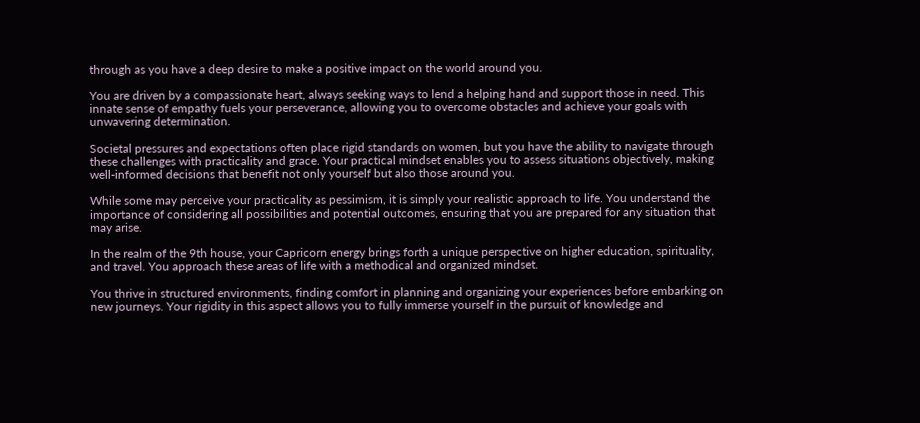through as you have a deep desire to make a positive impact on the world around you.

You are driven by a compassionate heart, always seeking ways to lend a helping hand and support those in need. This innate sense of empathy fuels your perseverance, allowing you to overcome obstacles and achieve your goals with unwavering determination.

Societal pressures and expectations often place rigid standards on women, but you have the ability to navigate through these challenges with practicality and grace. Your practical mindset enables you to assess situations objectively, making well-informed decisions that benefit not only yourself but also those around you.

While some may perceive your practicality as pessimism, it is simply your realistic approach to life. You understand the importance of considering all possibilities and potential outcomes, ensuring that you are prepared for any situation that may arise.

In the realm of the 9th house, your Capricorn energy brings forth a unique perspective on higher education, spirituality, and travel. You approach these areas of life with a methodical and organized mindset.

You thrive in structured environments, finding comfort in planning and organizing your experiences before embarking on new journeys. Your rigidity in this aspect allows you to fully immerse yourself in the pursuit of knowledge and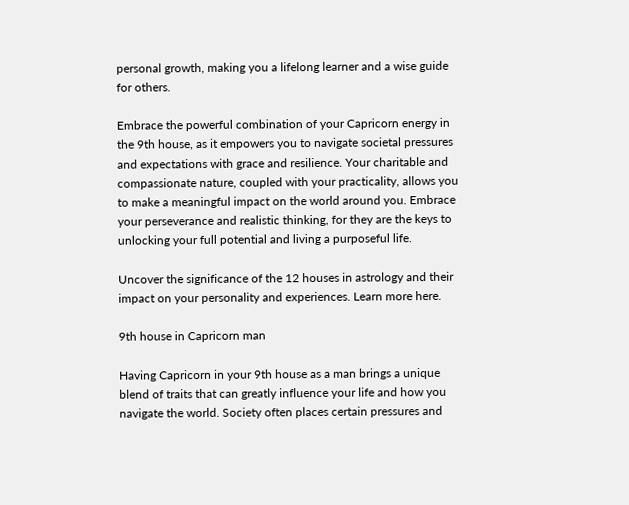personal growth, making you a lifelong learner and a wise guide for others.

Embrace the powerful combination of your Capricorn energy in the 9th house, as it empowers you to navigate societal pressures and expectations with grace and resilience. Your charitable and compassionate nature, coupled with your practicality, allows you to make a meaningful impact on the world around you. Embrace your perseverance and realistic thinking, for they are the keys to unlocking your full potential and living a purposeful life.

Uncover the significance of the 12 houses in astrology and their impact on your personality and experiences. Learn more here.

9th house in Capricorn man

Having Capricorn in your 9th house as a man brings a unique blend of traits that can greatly influence your life and how you navigate the world. Society often places certain pressures and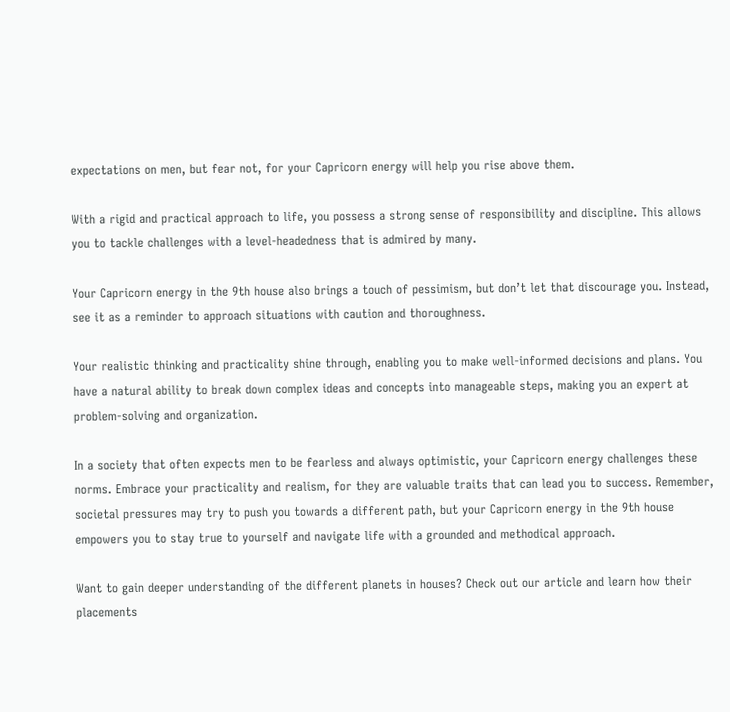expectations on men, but fear not, for your Capricorn energy will help you rise above them.

With a rigid and practical approach to life, you possess a strong sense of responsibility and discipline. This allows you to tackle challenges with a level-headedness that is admired by many.

Your Capricorn energy in the 9th house also brings a touch of pessimism, but don’t let that discourage you. Instead, see it as a reminder to approach situations with caution and thoroughness.

Your realistic thinking and practicality shine through, enabling you to make well-informed decisions and plans. You have a natural ability to break down complex ideas and concepts into manageable steps, making you an expert at problem-solving and organization.

In a society that often expects men to be fearless and always optimistic, your Capricorn energy challenges these norms. Embrace your practicality and realism, for they are valuable traits that can lead you to success. Remember, societal pressures may try to push you towards a different path, but your Capricorn energy in the 9th house empowers you to stay true to yourself and navigate life with a grounded and methodical approach.

Want to gain deeper understanding of the different planets in houses? Check out our article and learn how their placements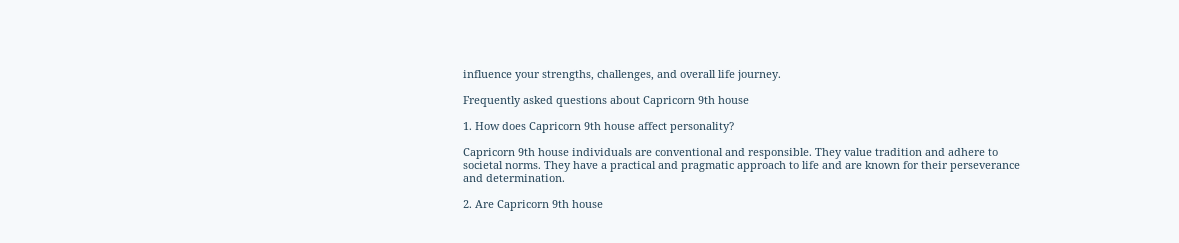influence your strengths, challenges, and overall life journey.

Frequently asked questions about Capricorn 9th house

1. How does Capricorn 9th house affect personality?

Capricorn 9th house individuals are conventional and responsible. They value tradition and adhere to societal norms. They have a practical and pragmatic approach to life and are known for their perseverance and determination.

2. Are Capricorn 9th house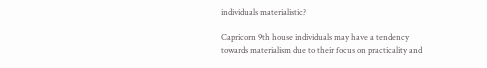individuals materialistic?

Capricorn 9th house individuals may have a tendency towards materialism due to their focus on practicality and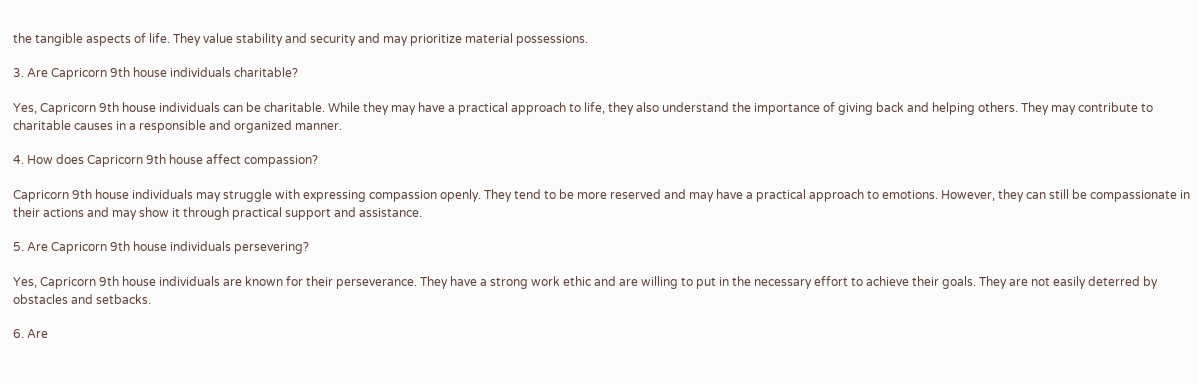the tangible aspects of life. They value stability and security and may prioritize material possessions.

3. Are Capricorn 9th house individuals charitable?

Yes, Capricorn 9th house individuals can be charitable. While they may have a practical approach to life, they also understand the importance of giving back and helping others. They may contribute to charitable causes in a responsible and organized manner.

4. How does Capricorn 9th house affect compassion?

Capricorn 9th house individuals may struggle with expressing compassion openly. They tend to be more reserved and may have a practical approach to emotions. However, they can still be compassionate in their actions and may show it through practical support and assistance.

5. Are Capricorn 9th house individuals persevering?

Yes, Capricorn 9th house individuals are known for their perseverance. They have a strong work ethic and are willing to put in the necessary effort to achieve their goals. They are not easily deterred by obstacles and setbacks.

6. Are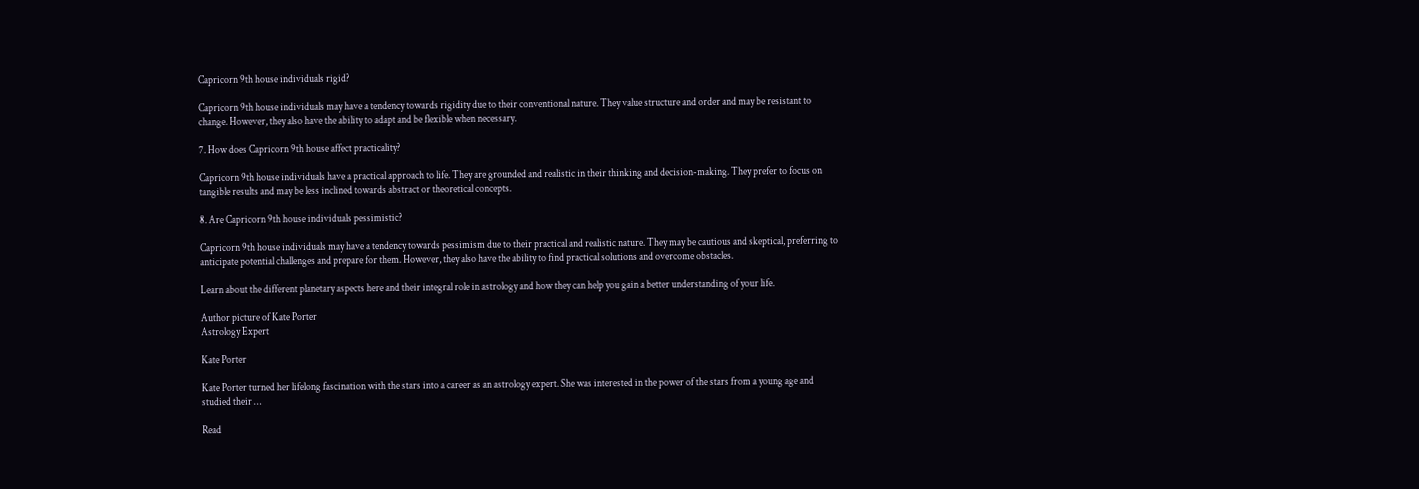Capricorn 9th house individuals rigid?

Capricorn 9th house individuals may have a tendency towards rigidity due to their conventional nature. They value structure and order and may be resistant to change. However, they also have the ability to adapt and be flexible when necessary.

7. How does Capricorn 9th house affect practicality?

Capricorn 9th house individuals have a practical approach to life. They are grounded and realistic in their thinking and decision-making. They prefer to focus on tangible results and may be less inclined towards abstract or theoretical concepts.

8. Are Capricorn 9th house individuals pessimistic?

Capricorn 9th house individuals may have a tendency towards pessimism due to their practical and realistic nature. They may be cautious and skeptical, preferring to anticipate potential challenges and prepare for them. However, they also have the ability to find practical solutions and overcome obstacles.

Learn about the different planetary aspects here and their integral role in astrology and how they can help you gain a better understanding of your life.

Author picture of Kate Porter
Astrology Expert

Kate Porter

Kate Porter turned her lifelong fascination with the stars into a career as an astrology expert. She was interested in the power of the stars from a young age and studied their …

Read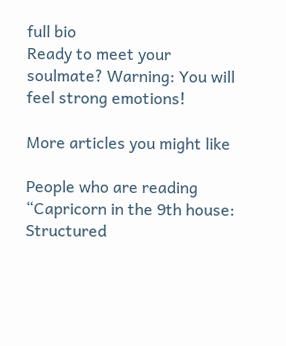full bio
Ready to meet your soulmate? Warning: You will feel strong emotions!

More articles you might like

People who are reading “Capricorn in the 9th house: Structured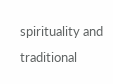spirituality and traditional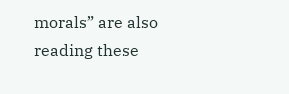morals” are also reading these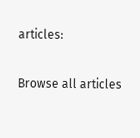articles:

Browse all articles